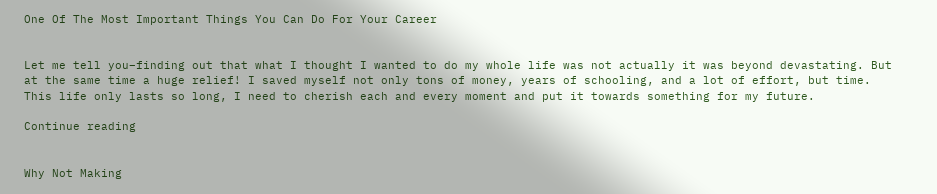One Of The Most Important Things You Can Do For Your Career


Let me tell you–finding out that what I thought I wanted to do my whole life was not actually it was beyond devastating. But at the same time a huge relief! I saved myself not only tons of money, years of schooling, and a lot of effort, but time. This life only lasts so long, I need to cherish each and every moment and put it towards something for my future.

Continue reading


Why Not Making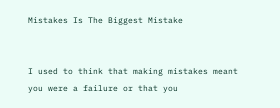Mistakes Is The Biggest Mistake


I used to think that making mistakes meant you were a failure or that you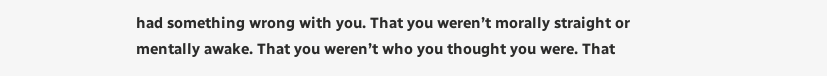had something wrong with you. That you weren’t morally straight or mentally awake. That you weren’t who you thought you were. That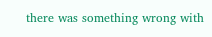there was something wrong with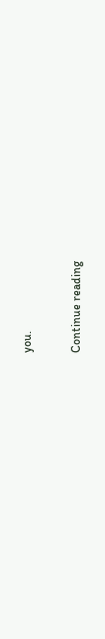you.

Continue reading